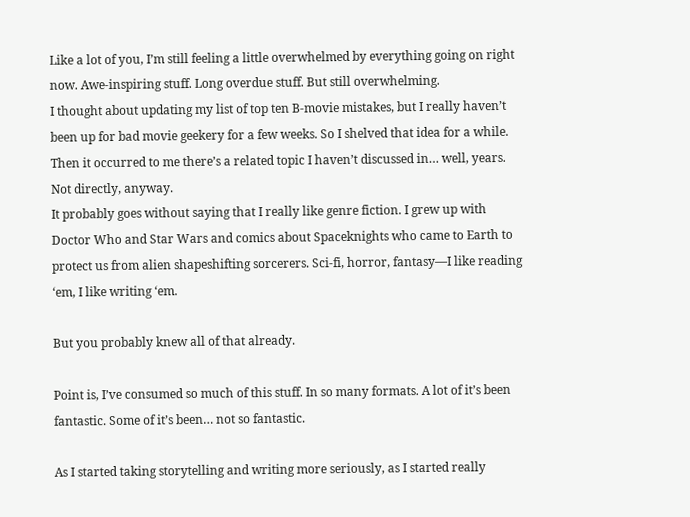Like a lot of you, I’m still feeling a little overwhelmed by everything going on right now. Awe-inspiring stuff. Long overdue stuff. But still overwhelming.
I thought about updating my list of top ten B-movie mistakes, but I really haven’t been up for bad movie geekery for a few weeks. So I shelved that idea for a while. Then it occurred to me there’s a related topic I haven’t discussed in… well, years. Not directly, anyway.
It probably goes without saying that I really like genre fiction. I grew up with Doctor Who and Star Wars and comics about Spaceknights who came to Earth to protect us from alien shapeshifting sorcerers. Sci-fi, horror, fantasy—I like reading ‘em, I like writing ‘em.

But you probably knew all of that already.

Point is, I’ve consumed so much of this stuff. In so many formats. A lot of it’s been fantastic. Some of it’s been… not so fantastic.

As I started taking storytelling and writing more seriously, as I started really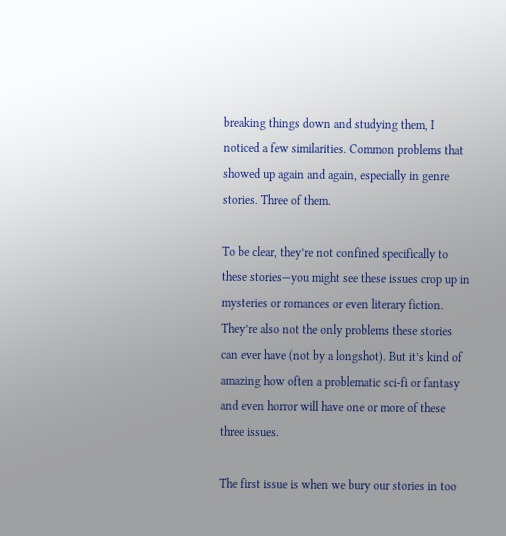breaking things down and studying them, I noticed a few similarities. Common problems that showed up again and again, especially in genre stories. Three of them.

To be clear, they’re not confined specifically to these stories—you might see these issues crop up in mysteries or romances or even literary fiction. They’re also not the only problems these stories can ever have (not by a longshot). But it’s kind of amazing how often a problematic sci-fi or fantasy and even horror will have one or more of these three issues.

The first issue is when we bury our stories in too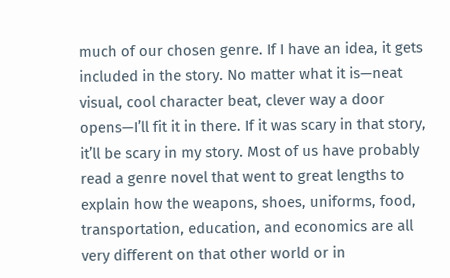much of our chosen genre. If I have an idea, it gets included in the story. No matter what it is—neat visual, cool character beat, clever way a door opens—I’ll fit it in there. If it was scary in that story, it’ll be scary in my story. Most of us have probably read a genre novel that went to great lengths to explain how the weapons, shoes, uniforms, food, transportation, education, and economics are all very different on that other world or in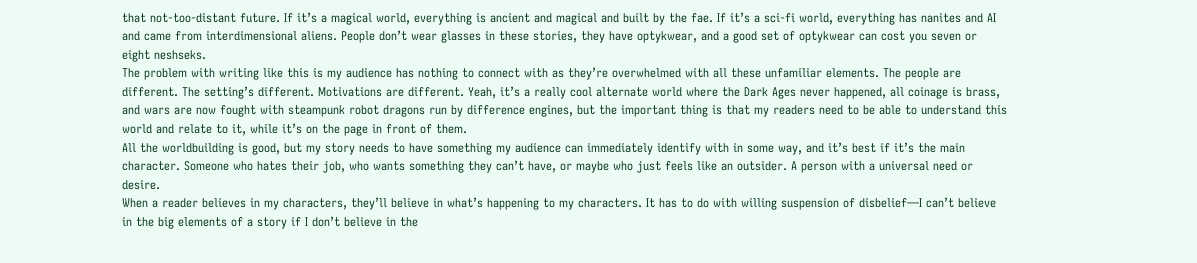that not-too-distant future. If it’s a magical world, everything is ancient and magical and built by the fae. If it’s a sci-fi world, everything has nanites and AI and came from interdimensional aliens. People don’t wear glasses in these stories, they have optykwear, and a good set of optykwear can cost you seven or eight neshseks.
The problem with writing like this is my audience has nothing to connect with as they’re overwhelmed with all these unfamiliar elements. The people are different. The setting’s different. Motivations are different. Yeah, it’s a really cool alternate world where the Dark Ages never happened, all coinage is brass,  and wars are now fought with steampunk robot dragons run by difference engines, but the important thing is that my readers need to be able to understand this world and relate to it, while it’s on the page in front of them.
All the worldbuilding is good, but my story needs to have something my audience can immediately identify with in some way, and it’s best if it’s the main character. Someone who hates their job, who wants something they can’t have, or maybe who just feels like an outsider. A person with a universal need or desire.
When a reader believes in my characters, they’ll believe in what’s happening to my characters. It has to do with willing suspension of disbelief—I can’t believe in the big elements of a story if I don’t believe in the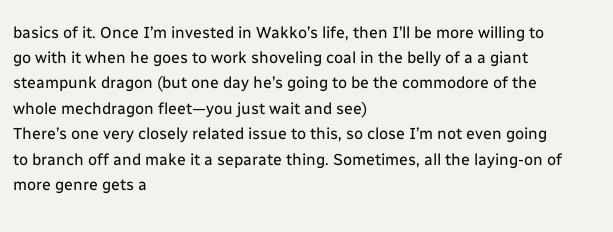basics of it. Once I’m invested in Wakko’s life, then I’ll be more willing to go with it when he goes to work shoveling coal in the belly of a a giant steampunk dragon (but one day he’s going to be the commodore of the whole mechdragon fleet—you just wait and see)
There’s one very closely related issue to this, so close I’m not even going to branch off and make it a separate thing. Sometimes, all the laying-on of more genre gets a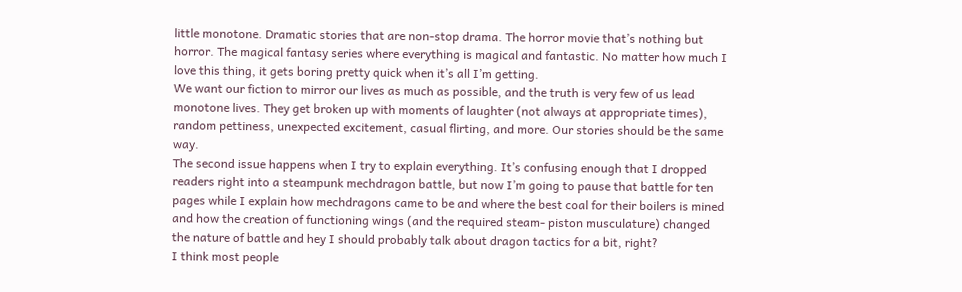little monotone. Dramatic stories that are non-stop drama. The horror movie that’s nothing but horror. The magical fantasy series where everything is magical and fantastic. No matter how much I love this thing, it gets boring pretty quick when it’s all I’m getting.
We want our fiction to mirror our lives as much as possible, and the truth is very few of us lead monotone lives. They get broken up with moments of laughter (not always at appropriate times), random pettiness, unexpected excitement, casual flirting, and more. Our stories should be the same way.
The second issue happens when I try to explain everything. It’s confusing enough that I dropped readers right into a steampunk mechdragon battle, but now I’m going to pause that battle for ten pages while I explain how mechdragons came to be and where the best coal for their boilers is mined and how the creation of functioning wings (and the required steam- piston musculature) changed the nature of battle and hey I should probably talk about dragon tactics for a bit, right?
I think most people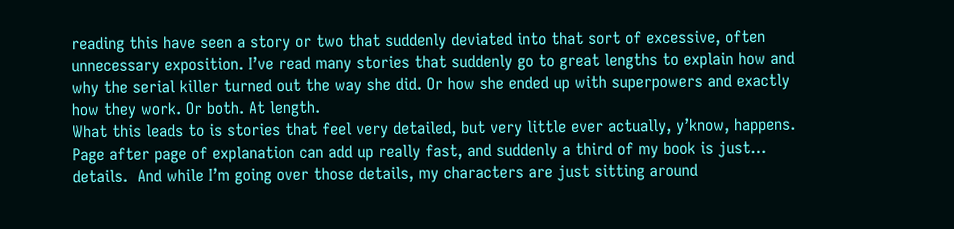reading this have seen a story or two that suddenly deviated into that sort of excessive, often unnecessary exposition. I’ve read many stories that suddenly go to great lengths to explain how and why the serial killer turned out the way she did. Or how she ended up with superpowers and exactly how they work. Or both. At length.
What this leads to is stories that feel very detailed, but very little ever actually, y’know, happens. Page after page of explanation can add up really fast, and suddenly a third of my book is just… details.  And while I’m going over those details, my characters are just sitting around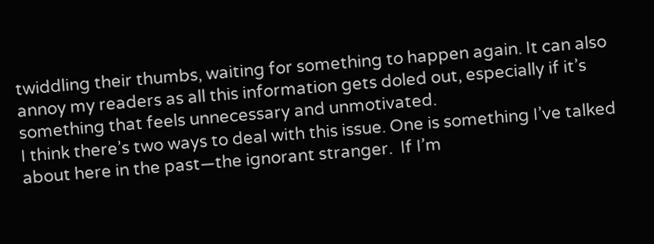twiddling their thumbs, waiting for something to happen again. It can also annoy my readers as all this information gets doled out, especially if it’s something that feels unnecessary and unmotivated.
I think there’s two ways to deal with this issue. One is something I’ve talked about here in the past—the ignorant stranger.  If I’m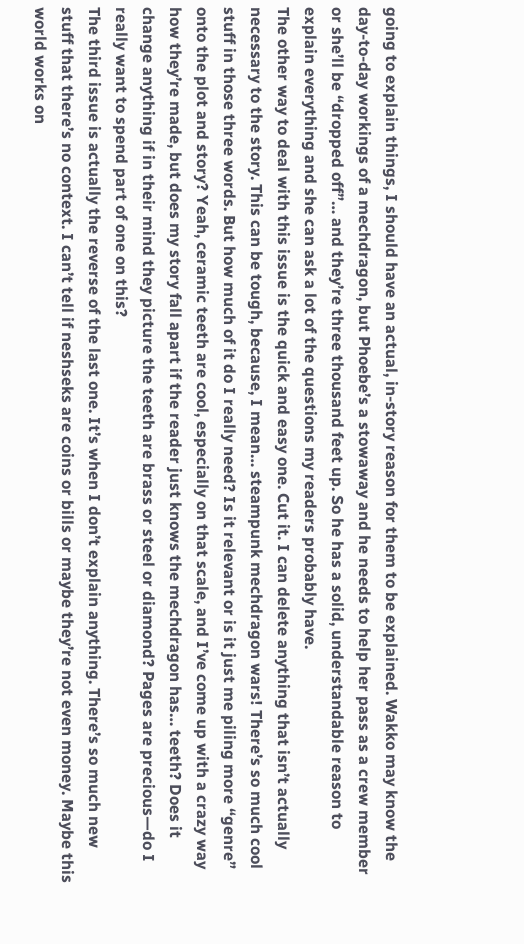going to explain things, I should have an actual, in-story reason for them to be explained. Wakko may know the day-to-day workings of a mechdragon, but Phoebe’s a stowaway and he needs to help her pass as a crew member or she’ll be “dropped off”… and they’re three thousand feet up. So he has a solid, understandable reason to explain everything and she can ask a lot of the questions my readers probably have.
The other way to deal with this issue is the quick and easy one. Cut it. I can delete anything that isn’t actually necessary to the story. This can be tough, because, I mean… steampunk mechdragon wars! There’s so much cool stuff in those three words. But how much of it do I really need? Is it relevant or is it just me piling more “genre” onto the plot and story? Yeah, ceramic teeth are cool, especially on that scale, and I’ve come up with a crazy way how they’re made, but does my story fall apart if the reader just knows the mechdragon has… teeth? Does it change anything if in their mind they picture the teeth are brass or steel or diamond? Pages are precious—do I really want to spend part of one on this?
The third issue is actually the reverse of the last one. It’s when I don’t explain anything. There’s so much new stuff that there’s no context. I can’t tell if neshseks are coins or bills or maybe they’re not even money. Maybe this world works on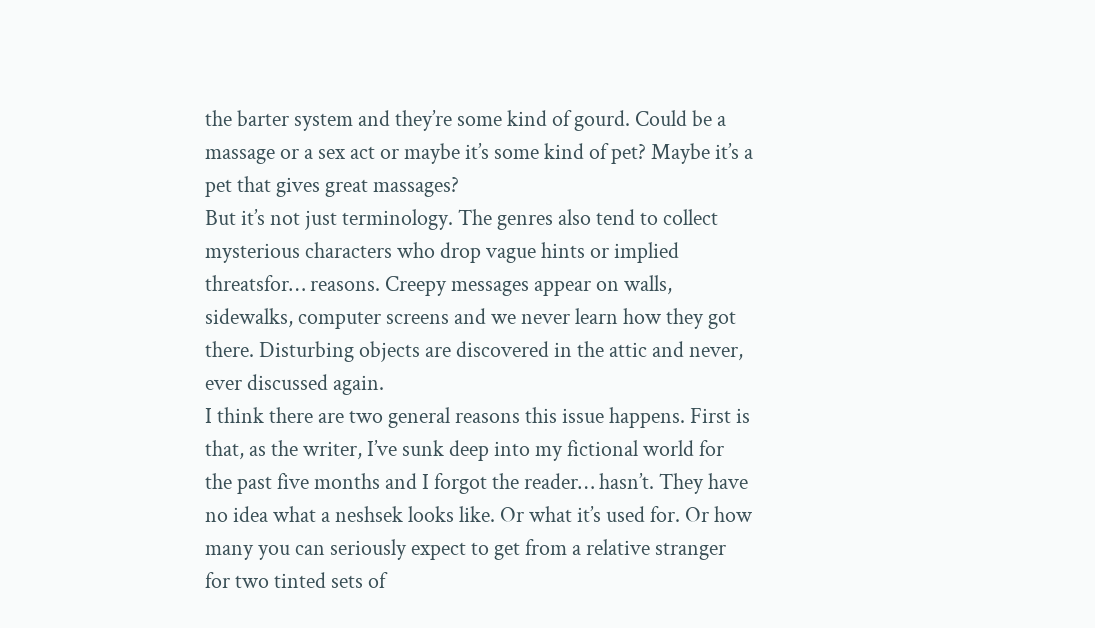the barter system and they’re some kind of gourd. Could be a massage or a sex act or maybe it’s some kind of pet? Maybe it’s a pet that gives great massages?
But it’s not just terminology. The genres also tend to collect mysterious characters who drop vague hints or implied threatsfor… reasons. Creepy messages appear on walls, sidewalks, computer screens and we never learn how they got there. Disturbing objects are discovered in the attic and never, ever discussed again.
I think there are two general reasons this issue happens. First is that, as the writer, I’ve sunk deep into my fictional world for the past five months and I forgot the reader… hasn’t. They have no idea what a neshsek looks like. Or what it’s used for. Or how many you can seriously expect to get from a relative stranger for two tinted sets of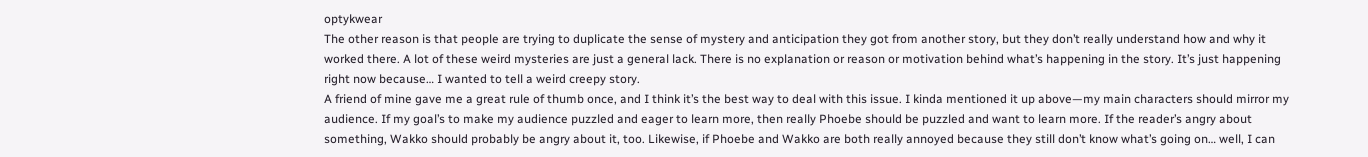optykwear
The other reason is that people are trying to duplicate the sense of mystery and anticipation they got from another story, but they don’t really understand how and why it worked there. A lot of these weird mysteries are just a general lack. There is no explanation or reason or motivation behind what’s happening in the story. It’s just happening right now because… I wanted to tell a weird creepy story.
A friend of mine gave me a great rule of thumb once, and I think it’s the best way to deal with this issue. I kinda mentioned it up above—my main characters should mirror my audience. If my goal’s to make my audience puzzled and eager to learn more, then really Phoebe should be puzzled and want to learn more. If the reader’s angry about something, Wakko should probably be angry about it, too. Likewise, if Phoebe and Wakko are both really annoyed because they still don’t know what’s going on… well, I can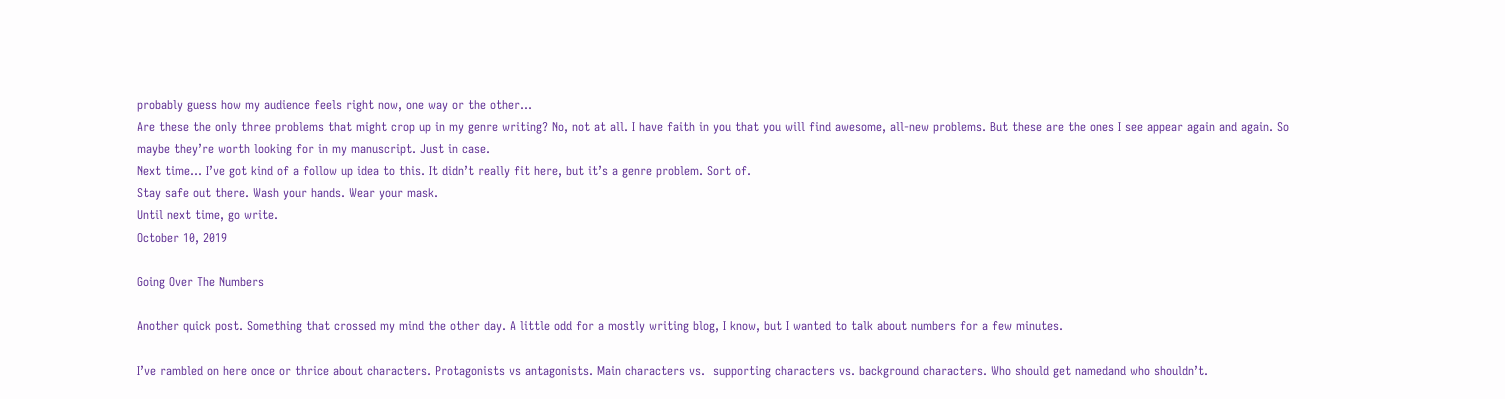probably guess how my audience feels right now, one way or the other…
Are these the only three problems that might crop up in my genre writing? No, not at all. I have faith in you that you will find awesome, all-new problems. But these are the ones I see appear again and again. So maybe they’re worth looking for in my manuscript. Just in case.
Next time… I’ve got kind of a follow up idea to this. It didn’t really fit here, but it’s a genre problem. Sort of.
Stay safe out there. Wash your hands. Wear your mask.
Until next time, go write.
October 10, 2019

Going Over The Numbers

Another quick post. Something that crossed my mind the other day. A little odd for a mostly writing blog, I know, but I wanted to talk about numbers for a few minutes.

I’ve rambled on here once or thrice about characters. Protagonists vs antagonists. Main characters vs.  supporting characters vs. background characters. Who should get namedand who shouldn’t.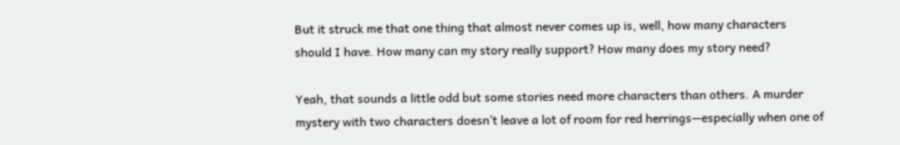But it struck me that one thing that almost never comes up is, well, how many characters should I have. How many can my story really support? How many does my story need?

Yeah, that sounds a little odd but some stories need more characters than others. A murder mystery with two characters doesn’t leave a lot of room for red herrings—especially when one of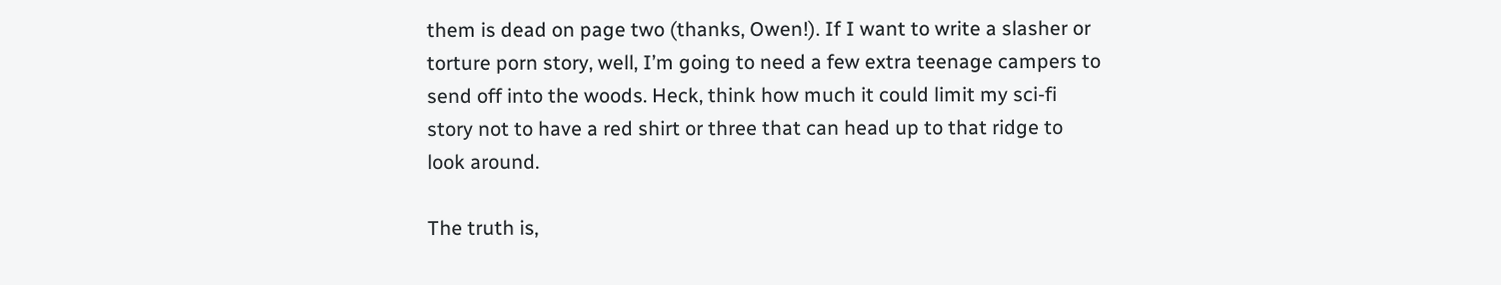them is dead on page two (thanks, Owen!). If I want to write a slasher or torture porn story, well, I’m going to need a few extra teenage campers to send off into the woods. Heck, think how much it could limit my sci-fi story not to have a red shirt or three that can head up to that ridge to look around.

The truth is,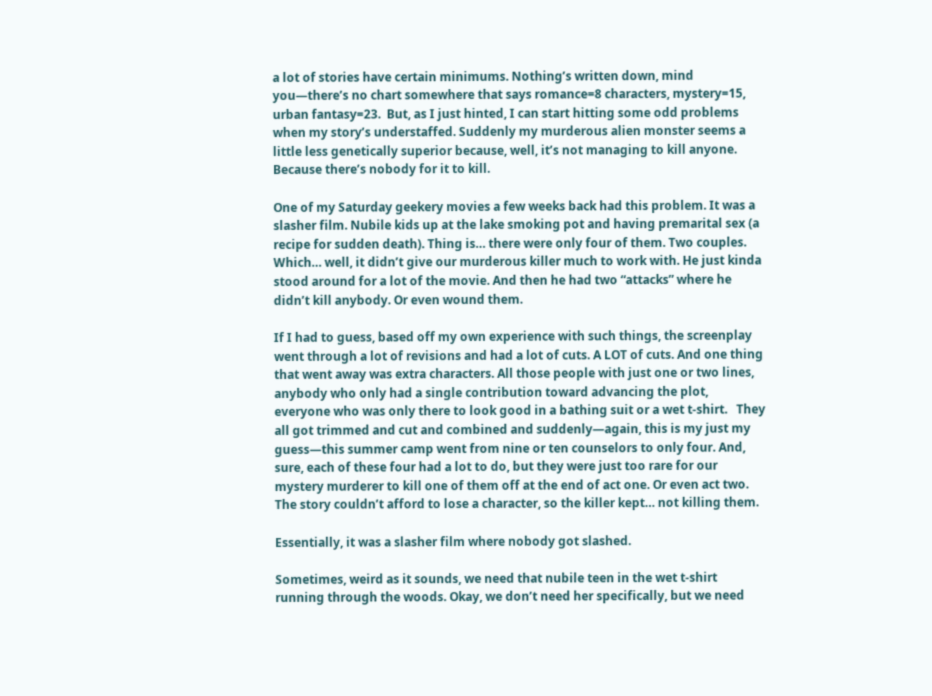a lot of stories have certain minimums. Nothing’s written down, mind you—there’s no chart somewhere that says romance=8 characters, mystery=15, urban fantasy=23.  But, as I just hinted, I can start hitting some odd problems when my story’s understaffed. Suddenly my murderous alien monster seems a little less genetically superior because, well, it’s not managing to kill anyone. Because there’s nobody for it to kill.

One of my Saturday geekery movies a few weeks back had this problem. It was a slasher film. Nubile kids up at the lake smoking pot and having premarital sex (a recipe for sudden death). Thing is… there were only four of them. Two couples. Which… well, it didn’t give our murderous killer much to work with. He just kinda stood around for a lot of the movie. And then he had two “attacks” where he didn’t kill anybody. Or even wound them.

If I had to guess, based off my own experience with such things, the screenplay went through a lot of revisions and had a lot of cuts. A LOT of cuts. And one thing that went away was extra characters. All those people with just one or two lines, anybody who only had a single contribution toward advancing the plot, everyone who was only there to look good in a bathing suit or a wet t-shirt.   They all got trimmed and cut and combined and suddenly—again, this is my just my guess—this summer camp went from nine or ten counselors to only four. And, sure, each of these four had a lot to do, but they were just too rare for our mystery murderer to kill one of them off at the end of act one. Or even act two. The story couldn’t afford to lose a character, so the killer kept… not killing them.

Essentially, it was a slasher film where nobody got slashed.

Sometimes, weird as it sounds, we need that nubile teen in the wet t-shirt running through the woods. Okay, we don’t need her specifically, but we need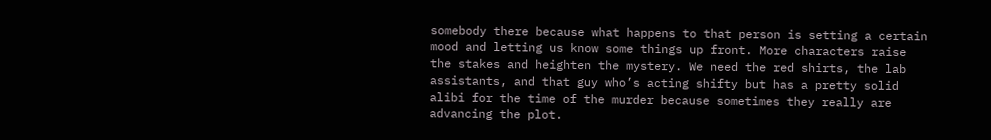somebody there because what happens to that person is setting a certain mood and letting us know some things up front. More characters raise the stakes and heighten the mystery. We need the red shirts, the lab assistants, and that guy who’s acting shifty but has a pretty solid alibi for the time of the murder because sometimes they really are advancing the plot.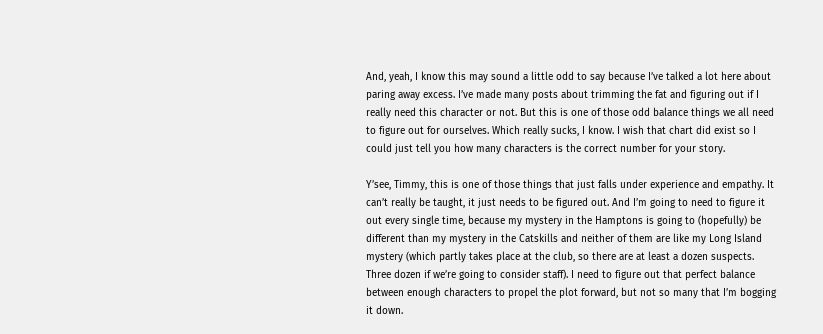And, yeah, I know this may sound a little odd to say because I’ve talked a lot here about paring away excess. I’ve made many posts about trimming the fat and figuring out if I really need this character or not. But this is one of those odd balance things we all need to figure out for ourselves. Which really sucks, I know. I wish that chart did exist so I could just tell you how many characters is the correct number for your story.

Y’see, Timmy, this is one of those things that just falls under experience and empathy. It can’t really be taught, it just needs to be figured out. And I’m going to need to figure it out every single time, because my mystery in the Hamptons is going to (hopefully) be different than my mystery in the Catskills and neither of them are like my Long Island mystery (which partly takes place at the club, so there are at least a dozen suspects. Three dozen if we’re going to consider staff). I need to figure out that perfect balance between enough characters to propel the plot forward, but not so many that I’m bogging it down.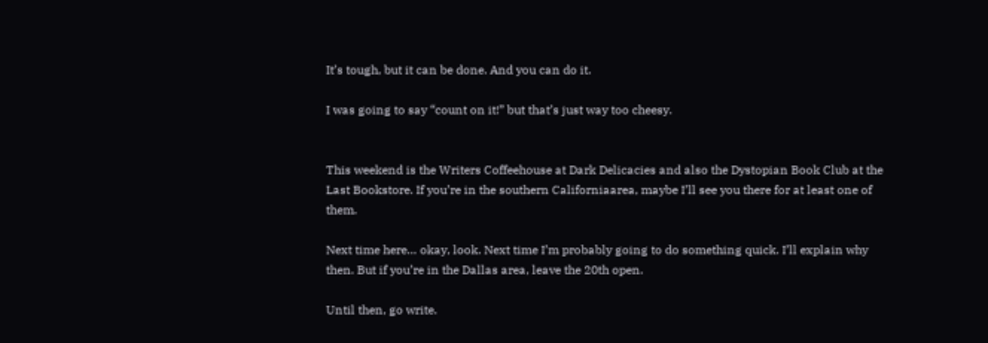It’s tough, but it can be done. And you can do it.

I was going to say “count on it!” but that’s just way too cheesy.


This weekend is the Writers Coffeehouse at Dark Delicacies and also the Dystopian Book Club at the Last Bookstore. If you’re in the southern Californiaarea, maybe I’ll see you there for at least one of them.

Next time here… okay, look. Next time I’m probably going to do something quick. I’ll explain why then. But if you’re in the Dallas area, leave the 20th open.

Until then, go write.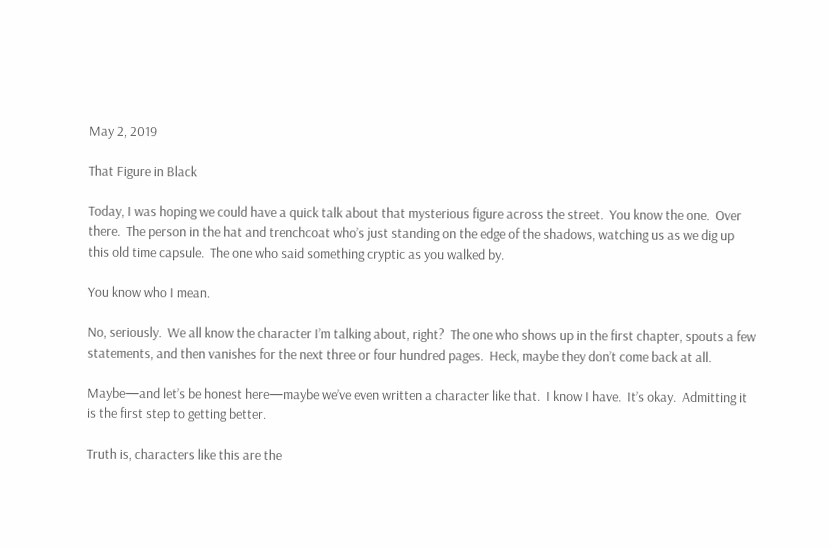May 2, 2019

That Figure in Black

Today, I was hoping we could have a quick talk about that mysterious figure across the street.  You know the one.  Over there.  The person in the hat and trenchcoat who’s just standing on the edge of the shadows, watching us as we dig up this old time capsule.  The one who said something cryptic as you walked by.

You know who I mean.

No, seriously.  We all know the character I’m talking about, right?  The one who shows up in the first chapter, spouts a few  statements, and then vanishes for the next three or four hundred pages.  Heck, maybe they don’t come back at all.

Maybe—and let’s be honest here—maybe we’ve even written a character like that.  I know I have.  It’s okay.  Admitting it is the first step to getting better.

Truth is, characters like this are the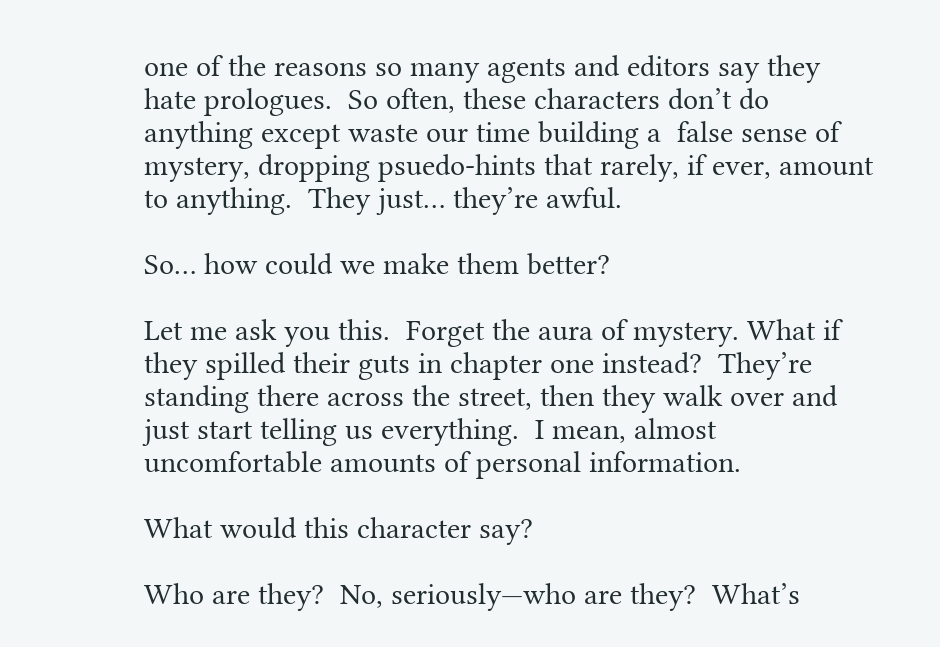one of the reasons so many agents and editors say they hate prologues.  So often, these characters don’t do anything except waste our time building a  false sense of mystery, dropping psuedo-hints that rarely, if ever, amount to anything.  They just… they’re awful.

So… how could we make them better?

Let me ask you this.  Forget the aura of mystery. What if they spilled their guts in chapter one instead?  They’re standing there across the street, then they walk over and just start telling us everything.  I mean, almost uncomfortable amounts of personal information.

What would this character say?

Who are they?  No, seriously—who are they?  What’s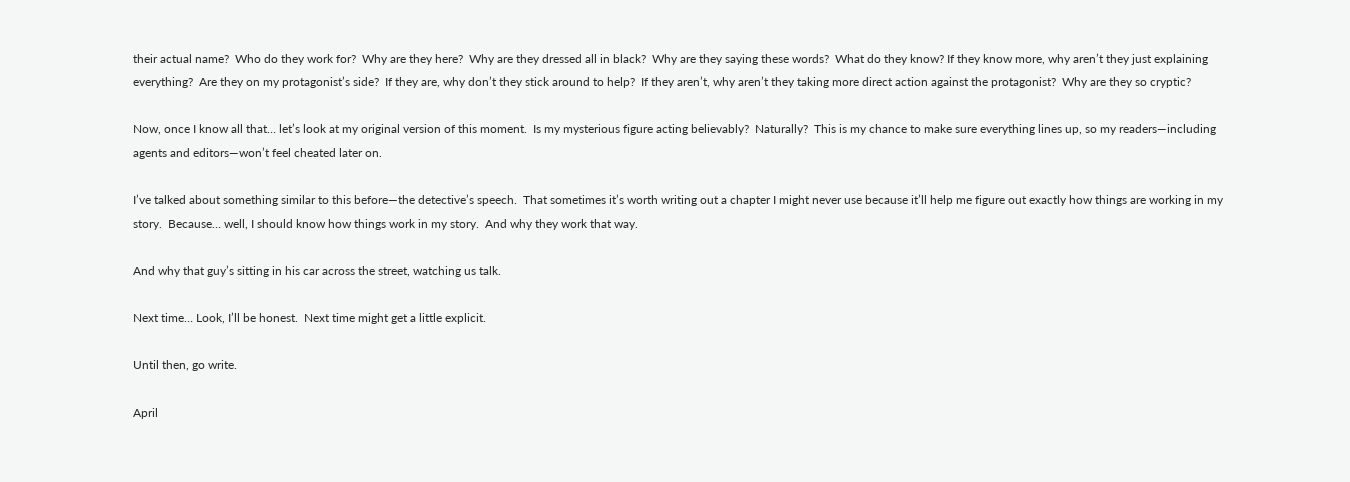their actual name?  Who do they work for?  Why are they here?  Why are they dressed all in black?  Why are they saying these words?  What do they know? If they know more, why aren’t they just explaining everything?  Are they on my protagonist’s side?  If they are, why don’t they stick around to help?  If they aren’t, why aren’t they taking more direct action against the protagonist?  Why are they so cryptic?

Now, once I know all that… let’s look at my original version of this moment.  Is my mysterious figure acting believably?  Naturally?  This is my chance to make sure everything lines up, so my readers—including agents and editors—won’t feel cheated later on.

I’ve talked about something similar to this before—the detective’s speech.  That sometimes it’s worth writing out a chapter I might never use because it’ll help me figure out exactly how things are working in my story.  Because… well, I should know how things work in my story.  And why they work that way.

And why that guy’s sitting in his car across the street, watching us talk.

Next time… Look, I’ll be honest.  Next time might get a little explicit.

Until then, go write.

April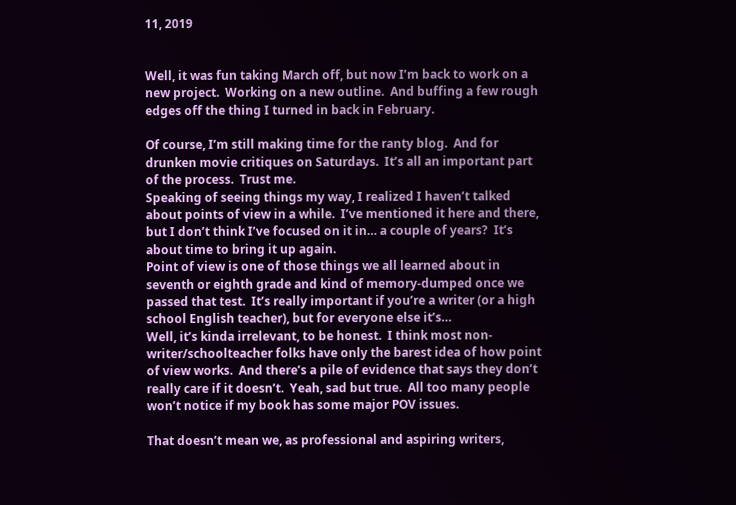11, 2019


Well, it was fun taking March off, but now I’m back to work on a new project.  Working on a new outline.  And buffing a few rough edges off the thing I turned in back in February.

Of course, I’m still making time for the ranty blog.  And for drunken movie critiques on Saturdays.  It’s all an important part of the process.  Trust me.
Speaking of seeing things my way, I realized I haven’t talked about points of view in a while.  I’ve mentioned it here and there, but I don’t think I’ve focused on it in… a couple of years?  It’s about time to bring it up again.
Point of view is one of those things we all learned about in seventh or eighth grade and kind of memory-dumped once we passed that test.  It’s really important if you’re a writer (or a high school English teacher), but for everyone else it’s…
Well, it’s kinda irrelevant, to be honest.  I think most non-writer/schoolteacher folks have only the barest idea of how point of view works.  And there’s a pile of evidence that says they don’t really care if it doesn’t.  Yeah, sad but true.  All too many people won’t notice if my book has some major POV issues.

That doesn’t mean we, as professional and aspiring writers,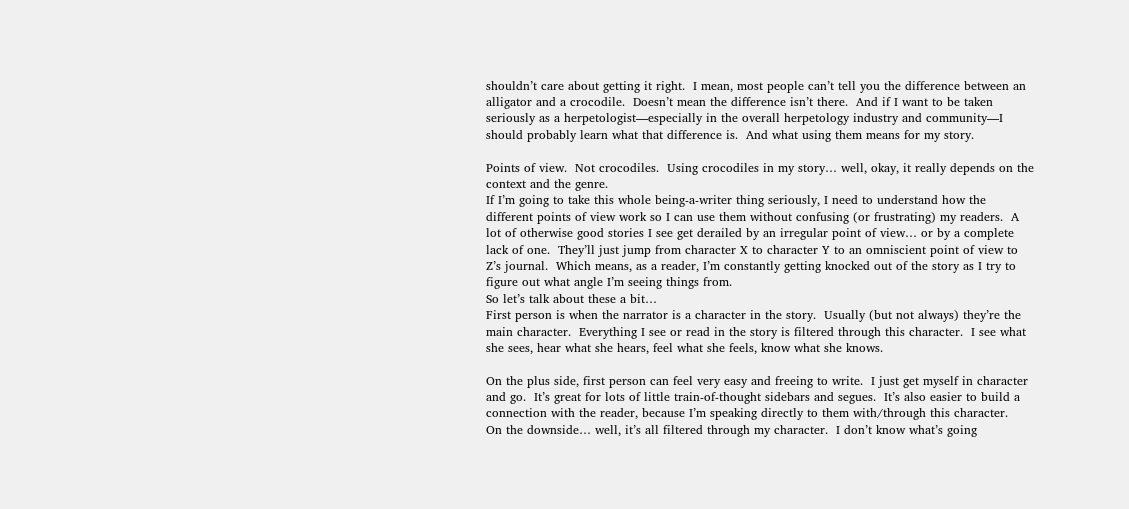shouldn’t care about getting it right.  I mean, most people can’t tell you the difference between an alligator and a crocodile.  Doesn’t mean the difference isn’t there.  And if I want to be taken seriously as a herpetologist—especially in the overall herpetology industry and community—I should probably learn what that difference is.  And what using them means for my story.

Points of view.  Not crocodiles.  Using crocodiles in my story… well, okay, it really depends on the context and the genre.
If I’m going to take this whole being-a-writer thing seriously, I need to understand how the different points of view work so I can use them without confusing (or frustrating) my readers.  A lot of otherwise good stories I see get derailed by an irregular point of view… or by a complete lack of one.  They’ll just jump from character X to character Y to an omniscient point of view to Z’s journal.  Which means, as a reader, I’m constantly getting knocked out of the story as I try to figure out what angle I’m seeing things from.
So let’s talk about these a bit…
First person is when the narrator is a character in the story.  Usually (but not always) they’re the main character.  Everything I see or read in the story is filtered through this character.  I see what she sees, hear what she hears, feel what she feels, know what she knows.

On the plus side, first person can feel very easy and freeing to write.  I just get myself in character and go.  It’s great for lots of little train-of-thought sidebars and segues.  It’s also easier to build a connection with the reader, because I’m speaking directly to them with/through this character.
On the downside… well, it’s all filtered through my character.  I don’t know what’s going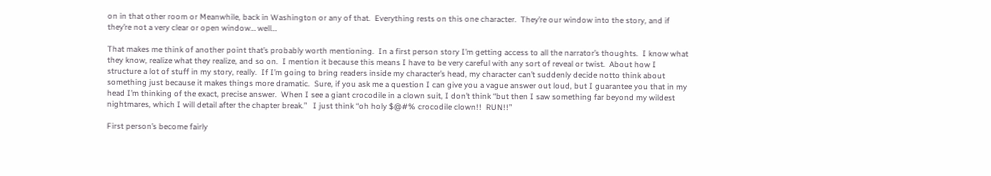on in that other room or Meanwhile, back in Washington or any of that.  Everything rests on this one character.  They’re our window into the story, and if they’re not a very clear or open window… well…

That makes me think of another point that’s probably worth mentioning.  In a first person story I’m getting access to all the narrator’s thoughts.  I know what they know, realize what they realize, and so on.  I mention it because this means I have to be very careful with any sort of reveal or twist.  About how I structure a lot of stuff in my story, really.  If I’m going to bring readers inside my character’s head, my character can’t suddenly decide notto think about something just because it makes things more dramatic.  Sure, if you ask me a question I can give you a vague answer out loud, but I guarantee you that in my head I’m thinking of the exact, precise answer.  When I see a giant crocodile in a clown suit, I don’t think “but then I saw something far beyond my wildest nightmares, which I will detail after the chapter break.”   I just think “oh holy $@#% crocodile clown!!  RUN!!”

First person’s become fairly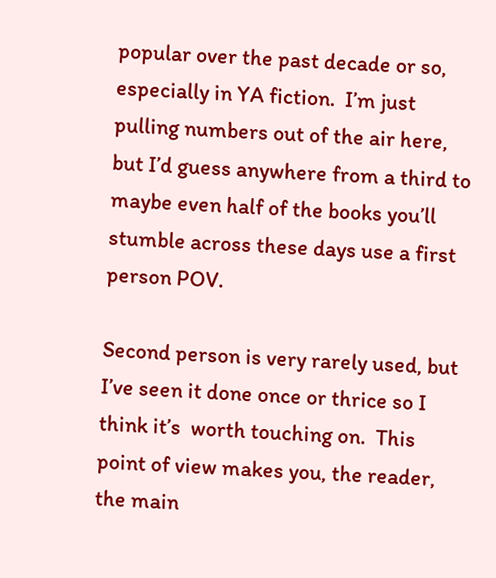popular over the past decade or so, especially in YA fiction.  I’m just pulling numbers out of the air here, but I’d guess anywhere from a third to maybe even half of the books you’ll stumble across these days use a first person POV.

Second person is very rarely used, but I’ve seen it done once or thrice so I think it’s  worth touching on.  This point of view makes you, the reader, the main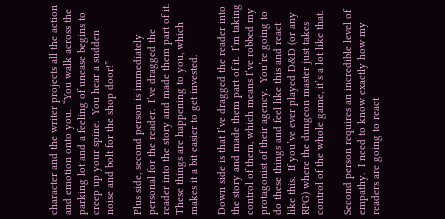character and the writer projects all the action and emotion onto you.  “You walk across the parking lot and a feeling of unease begins to creep up your spine.  You hear a sudden noise and bolt for the shop door!”

Plus side, second person is immediately personal for the reader.  I’ve dragged the reader into the story and made them part of it.  These things are happening to you, which makes it a bit easier to get invested.

Down side is that I’ve dragged the reader into the story and made them part of it.  I’m taking control of them, which means I’ve robbed my protagonist of their agency.  You’re going to do these things and feel like this and react like this.  If you’ve ever played D&D (or any RPG) where the dungeon master just takes control of the whole game, it’s a lot like that.

Second person requires an incredible level of empathy.  I need to know exactly how my readers are going to react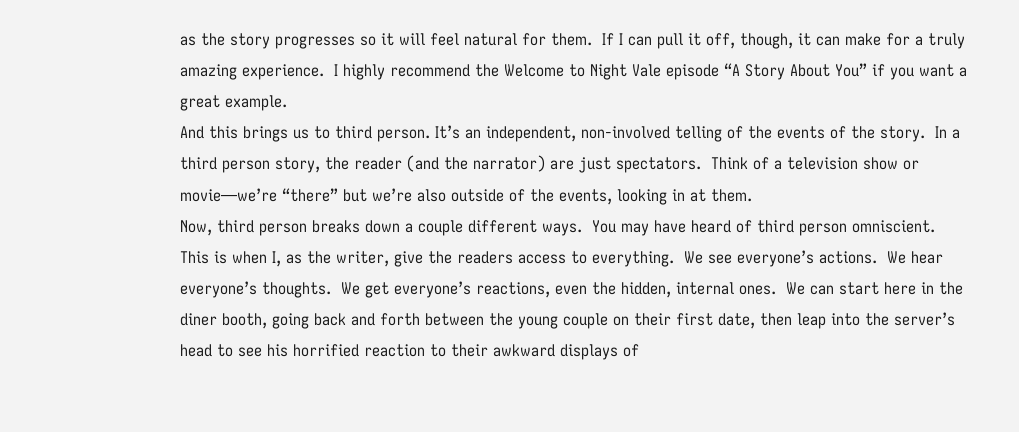as the story progresses so it will feel natural for them.  If I can pull it off, though, it can make for a truly amazing experience.  I highly recommend the Welcome to Night Vale episode “A Story About You” if you want a great example.
And this brings us to third person. It’s an independent, non-involved telling of the events of the story.  In a third person story, the reader (and the narrator) are just spectators.  Think of a television show or movie—we’re “there” but we’re also outside of the events, looking in at them.
Now, third person breaks down a couple different ways.  You may have heard of third person omniscient.  This is when I, as the writer, give the readers access to everything.  We see everyone’s actions.  We hear everyone’s thoughts.  We get everyone’s reactions, even the hidden, internal ones.  We can start here in the diner booth, going back and forth between the young couple on their first date, then leap into the server’s head to see his horrified reaction to their awkward displays of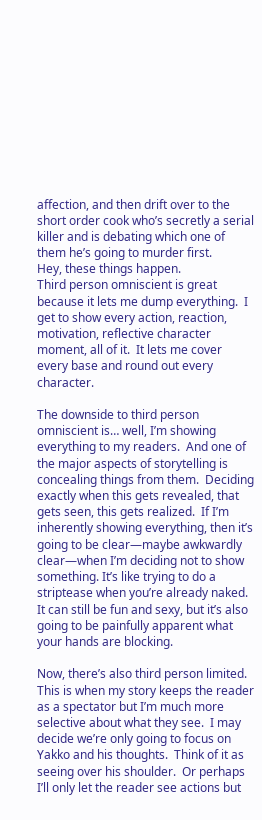affection, and then drift over to the short order cook who’s secretly a serial killer and is debating which one of them he’s going to murder first.
Hey, these things happen.
Third person omniscient is great because it lets me dump everything.  I get to show every action, reaction, motivation, reflective character moment, all of it.  It lets me cover every base and round out every character.

The downside to third person omniscient is… well, I’m showing everything to my readers.  And one of the major aspects of storytelling is concealing things from them.  Deciding exactly when this gets revealed, that gets seen, this gets realized.  If I’m inherently showing everything, then it’s going to be clear—maybe awkwardly clear—when I’m deciding not to show something. It’s like trying to do a striptease when you’re already naked.  It can still be fun and sexy, but it’s also going to be painfully apparent what your hands are blocking.

Now, there’s also third person limited.   This is when my story keeps the reader as a spectator but I’m much more selective about what they see.  I may decide we’re only going to focus on Yakko and his thoughts.  Think of it as seeing over his shoulder.  Or perhaps I’ll only let the reader see actions but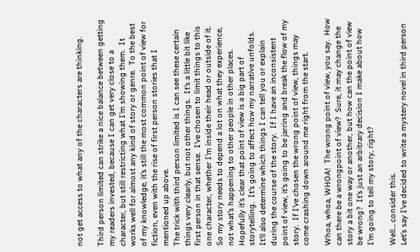not get access to what any of the characters are thinking.

Third person limited can strike a nice balance between getting my readers invested, because I can get very close to a character, but still restricting what I’m showing them.  It works well for almost any kind of story or genre.  To the best of my knowledge, it’s still the most common point of view for fiction, even with the rise of first person stories that I mentioned up above.
The trick with third person limited is I can see these certain things very clearly, but not other things.  It’s a little bit like first person in that sense.  I’ve chosen to limit things to this one character, whether I’m inside their head or outside of it.  So my story needs to depend a lot on what they experience, not what’s happening to other people in other places.
Hopefully it’s clear that point of view is a big part of storytelling.  It’s going to affect how my narrative unfolds.  It’ll also determine which things I can tell you or explain during the course of the story.  If I have an inconsistent point of view, it’s going to be jarring and break the flow of my story.  If I’ve chosen the wrong point of view, things may come crashing down around me right from the start.

Whoa, whoa, WHOA!  The wrong point of view, you say.  How can there be a wrongpoint of view?  Sure, it may change the story a bit one way or another, but how can the point of view be wrong?  It’s just an arbitrary decision I make about how I’m going to tell my story, right?

Well… consider this.
Let’s say I’ve decided to write a mystery novel in third person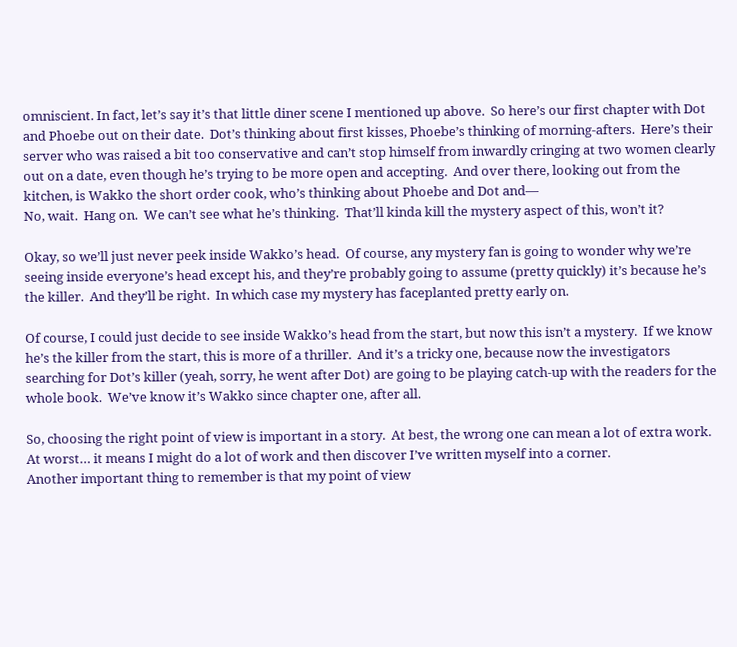omniscient. In fact, let’s say it’s that little diner scene I mentioned up above.  So here’s our first chapter with Dot and Phoebe out on their date.  Dot’s thinking about first kisses, Phoebe’s thinking of morning-afters.  Here’s their server who was raised a bit too conservative and can’t stop himself from inwardly cringing at two women clearly out on a date, even though he’s trying to be more open and accepting.  And over there, looking out from the kitchen, is Wakko the short order cook, who’s thinking about Phoebe and Dot and—
No, wait.  Hang on.  We can’t see what he’s thinking.  That’ll kinda kill the mystery aspect of this, won’t it?

Okay, so we’ll just never peek inside Wakko’s head.  Of course, any mystery fan is going to wonder why we’re seeing inside everyone’s head except his, and they’re probably going to assume (pretty quickly) it’s because he’s the killer.  And they’ll be right.  In which case my mystery has faceplanted pretty early on.

Of course, I could just decide to see inside Wakko’s head from the start, but now this isn’t a mystery.  If we know he’s the killer from the start, this is more of a thriller.  And it’s a tricky one, because now the investigators searching for Dot’s killer (yeah, sorry, he went after Dot) are going to be playing catch-up with the readers for the whole book.  We’ve know it’s Wakko since chapter one, after all.

So, choosing the right point of view is important in a story.  At best, the wrong one can mean a lot of extra work.  At worst… it means I might do a lot of work and then discover I’ve written myself into a corner.
Another important thing to remember is that my point of view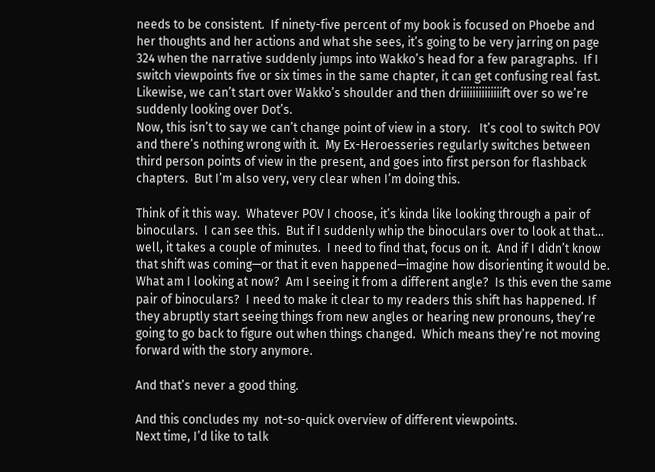needs to be consistent.  If ninety-five percent of my book is focused on Phoebe and her thoughts and her actions and what she sees, it’s going to be very jarring on page 324 when the narrative suddenly jumps into Wakko’s head for a few paragraphs.  If I switch viewpoints five or six times in the same chapter, it can get confusing real fast. Likewise, we can’t start over Wakko’s shoulder and then driiiiiiiiiiiiiift over so we’re suddenly looking over Dot’s.
Now, this isn’t to say we can’t change point of view in a story.   It’s cool to switch POV and there’s nothing wrong with it.  My Ex-Heroesseries regularly switches between third person points of view in the present, and goes into first person for flashback chapters.  But I’m also very, very clear when I’m doing this.

Think of it this way.  Whatever POV I choose, it’s kinda like looking through a pair of binoculars.  I can see this.  But if I suddenly whip the binoculars over to look at that… well, it takes a couple of minutes.  I need to find that, focus on it.  And if I didn’t know that shift was coming—or that it even happened—imagine how disorienting it would be.  What am I looking at now?  Am I seeing it from a different angle?  Is this even the same pair of binoculars?  I need to make it clear to my readers this shift has happened. If they abruptly start seeing things from new angles or hearing new pronouns, they’re going to go back to figure out when things changed.  Which means they’re not moving forward with the story anymore.

And that’s never a good thing.

And this concludes my  not-so-quick overview of different viewpoints.
Next time, I’d like to talk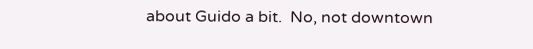about Guido a bit.  No, not downtown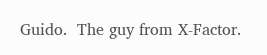Guido.  The guy from X-Factor.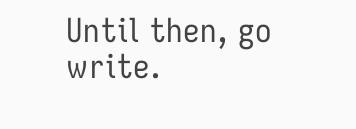Until then, go write.